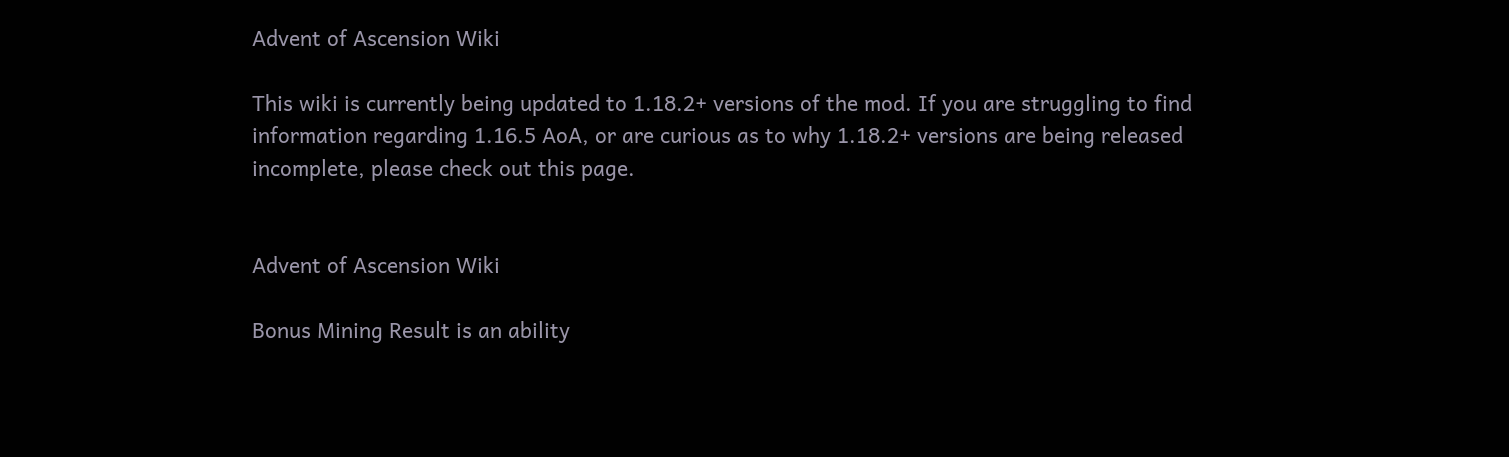Advent of Ascension Wiki

This wiki is currently being updated to 1.18.2+ versions of the mod. If you are struggling to find information regarding 1.16.5 AoA, or are curious as to why 1.18.2+ versions are being released incomplete, please check out this page.


Advent of Ascension Wiki

Bonus Mining Result is an ability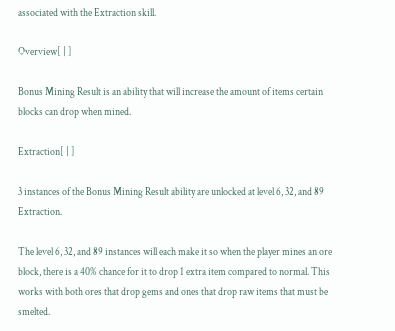associated with the Extraction skill.

Overview[ | ]

Bonus Mining Result is an ability that will increase the amount of items certain blocks can drop when mined.

Extraction[ | ]

3 instances of the Bonus Mining Result ability are unlocked at level 6, 32, and 89 Extraction.

The level 6, 32, and 89 instances will each make it so when the player mines an ore block, there is a 40% chance for it to drop 1 extra item compared to normal. This works with both ores that drop gems and ones that drop raw items that must be smelted.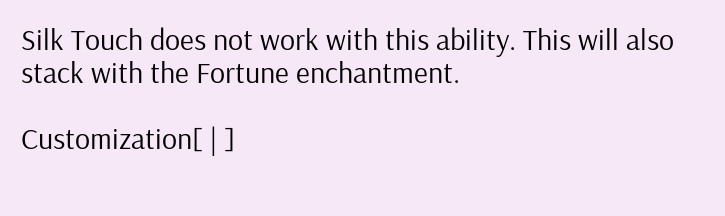Silk Touch does not work with this ability. This will also stack with the Fortune enchantment.

Customization[ | ]